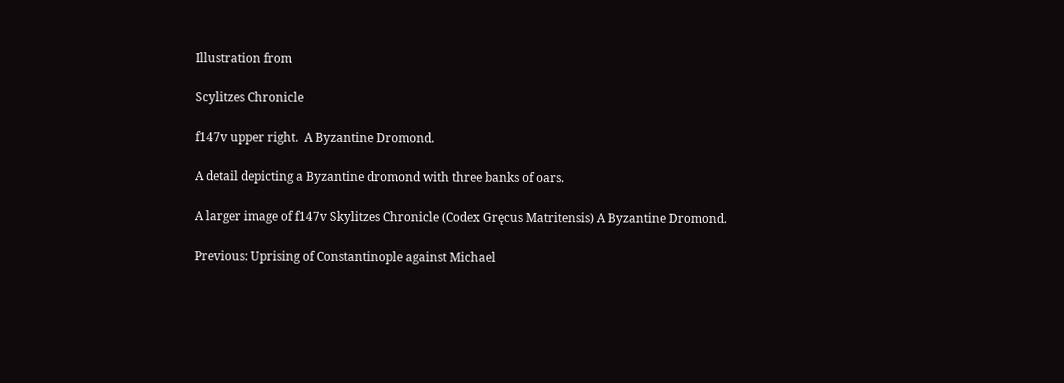Illustration from

Scylitzes Chronicle

f147v upper right.  A Byzantine Dromond.

A detail depicting a Byzantine dromond with three banks of oars.

A larger image of f147v Skylitzes Chronicle (Codex Gręcus Matritensis) A Byzantine Dromond.

Previous: Uprising of Constantinople against Michael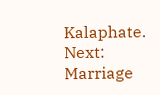Kalaphate.      Next: Marriage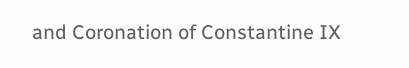and Coronation of Constantine IX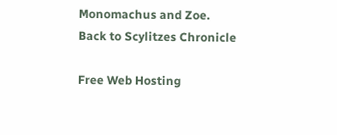Monomachus and Zoe.
Back to Scylitzes Chronicle

Free Web Hosting